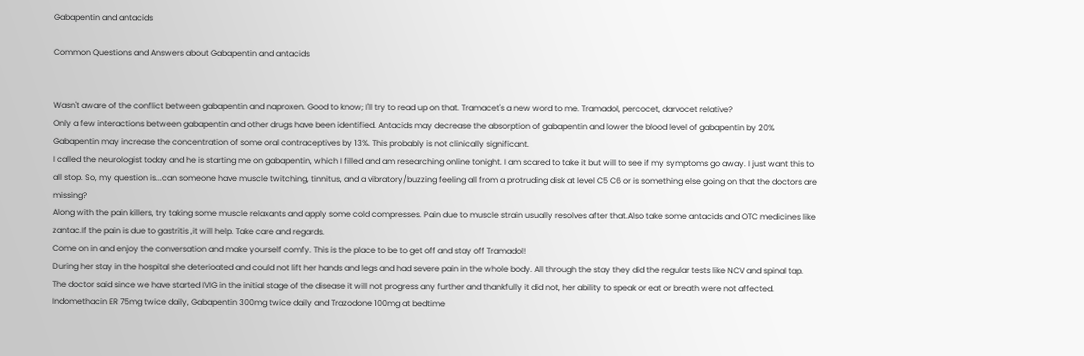Gabapentin and antacids

Common Questions and Answers about Gabapentin and antacids


Wasn't aware of the conflict between gabapentin and naproxen. Good to know; I'll try to read up on that. Tramacet's a new word to me. Tramadol, percocet, darvocet relative?
Only a few interactions between gabapentin and other drugs have been identified. Antacids may decrease the absorption of gabapentin and lower the blood level of gabapentin by 20% Gabapentin may increase the concentration of some oral contraceptives by 13%. This probably is not clinically significant.
I called the neurologist today and he is starting me on gabapentin, which I filled and am researching online tonight. I am scared to take it but will to see if my symptoms go away. I just want this to all stop. So, my question is...can someone have muscle twitching, tinnitus, and a vibratory/buzzing feeling all from a protruding disk at level C5 C6 or is something else going on that the doctors are missing?
Along with the pain killers, try taking some muscle relaxants and apply some cold compresses. Pain due to muscle strain usually resolves after that.Also take some antacids and OTC medicines like zantac.If the pain is due to gastritis ,it will help. Take care and regards.
Come on in and enjoy the conversation and make yourself comfy. This is the place to be to get off and stay off Tramadol!
During her stay in the hospital she deterioated and could not lift her hands and legs and had severe pain in the whole body. All through the stay they did the regular tests like NCV and spinal tap. The doctor said since we have started IVIG in the initial stage of the disease it will not progress any further and thankfully it did not, her ability to speak or eat or breath were not affected.
Indomethacin ER 75mg twice daily, Gabapentin 300mg twice daily and Trazodone 100mg at bedtime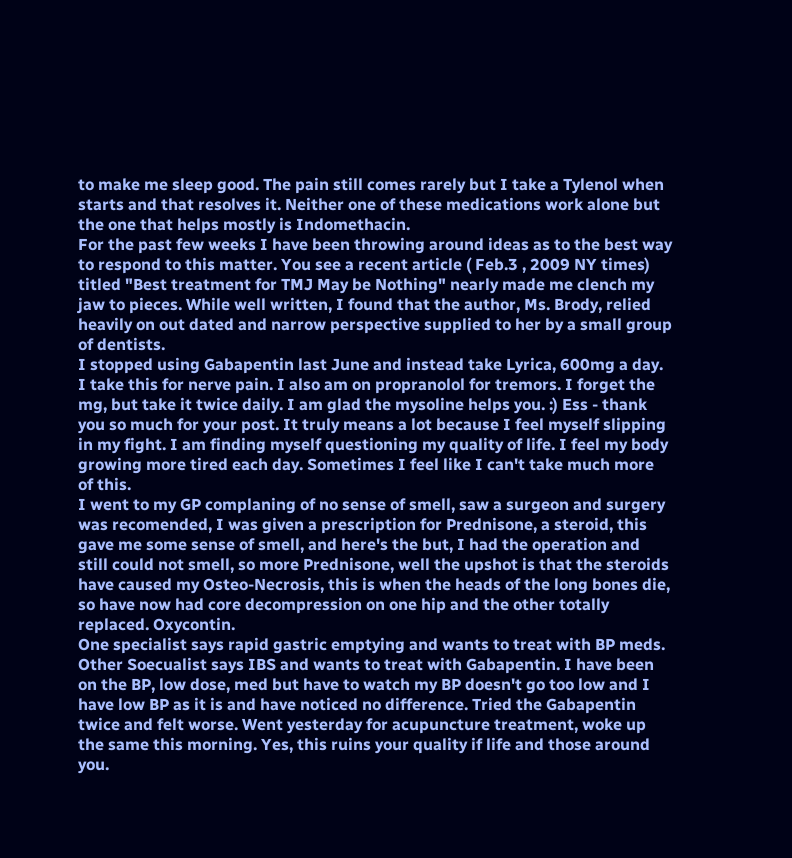to make me sleep good. The pain still comes rarely but I take a Tylenol when starts and that resolves it. Neither one of these medications work alone but the one that helps mostly is Indomethacin.
For the past few weeks I have been throwing around ideas as to the best way to respond to this matter. You see a recent article ( Feb.3 , 2009 NY times) titled "Best treatment for TMJ May be Nothing" nearly made me clench my jaw to pieces. While well written, I found that the author, Ms. Brody, relied heavily on out dated and narrow perspective supplied to her by a small group of dentists.
I stopped using Gabapentin last June and instead take Lyrica, 600mg a day. I take this for nerve pain. I also am on propranolol for tremors. I forget the mg, but take it twice daily. I am glad the mysoline helps you. :) Ess - thank you so much for your post. It truly means a lot because I feel myself slipping in my fight. I am finding myself questioning my quality of life. I feel my body growing more tired each day. Sometimes I feel like I can't take much more of this.
I went to my GP complaning of no sense of smell, saw a surgeon and surgery was recomended, I was given a prescription for Prednisone, a steroid, this gave me some sense of smell, and here's the but, I had the operation and still could not smell, so more Prednisone, well the upshot is that the steroids have caused my Osteo-Necrosis, this is when the heads of the long bones die, so have now had core decompression on one hip and the other totally replaced. Oxycontin.
One specialist says rapid gastric emptying and wants to treat with BP meds. Other Soecualist says IBS and wants to treat with Gabapentin. I have been on the BP, low dose, med but have to watch my BP doesn't go too low and I have low BP as it is and have noticed no difference. Tried the Gabapentin twice and felt worse. Went yesterday for acupuncture treatment, woke up the same this morning. Yes, this ruins your quality if life and those around you.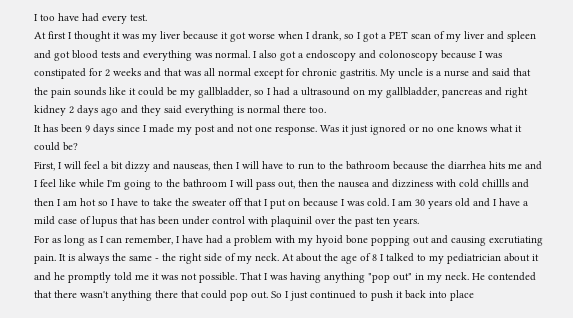I too have had every test.
At first I thought it was my liver because it got worse when I drank, so I got a PET scan of my liver and spleen and got blood tests and everything was normal. I also got a endoscopy and colonoscopy because I was constipated for 2 weeks and that was all normal except for chronic gastritis. My uncle is a nurse and said that the pain sounds like it could be my gallbladder, so I had a ultrasound on my gallbladder, pancreas and right kidney 2 days ago and they said everything is normal there too.
It has been 9 days since I made my post and not one response. Was it just ignored or no one knows what it could be?
First, I will feel a bit dizzy and nauseas, then I will have to run to the bathroom because the diarrhea hits me and I feel like while I'm going to the bathroom I will pass out, then the nausea and dizziness with cold chillls and then I am hot so I have to take the sweater off that I put on because I was cold. I am 30 years old and I have a mild case of lupus that has been under control with plaquinil over the past ten years.
For as long as I can remember, I have had a problem with my hyoid bone popping out and causing excrutiating pain. It is always the same - the right side of my neck. At about the age of 8 I talked to my pediatrician about it and he promptly told me it was not possible. That I was having anything "pop out" in my neck. He contended that there wasn't anything there that could pop out. So I just continued to push it back into place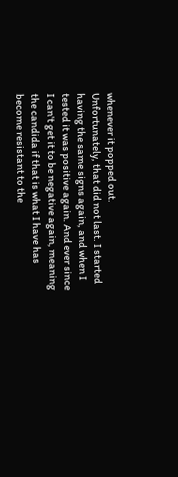whenever it popped out.
Unfortunately, that did not last. I started having the same signs again, and when I tested it was positive again. And ever since I can't get it to be negative again, meaning the candida if that is what I have has become resistant to the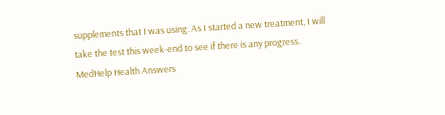supplements that I was using. As I started a new treatment, I will take the test this week-end to see if there is any progress.
MedHelp Health Answers